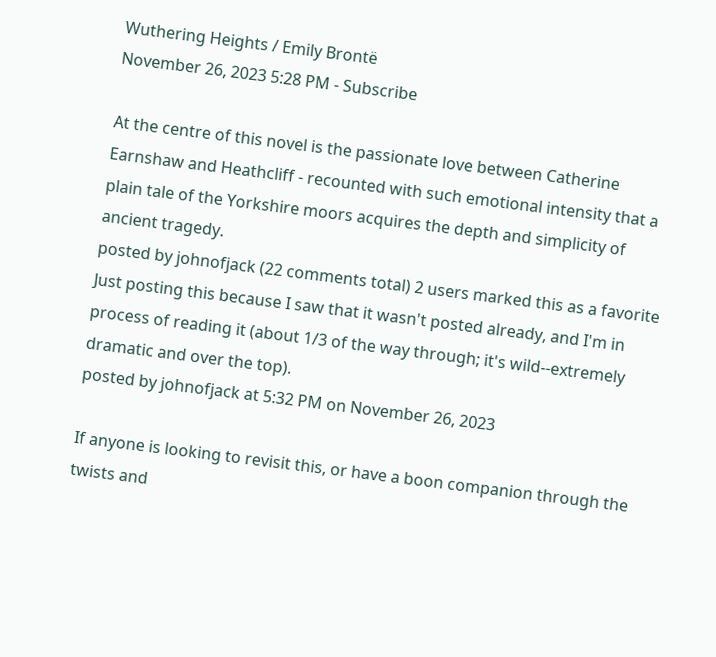Wuthering Heights / Emily Brontë
November 26, 2023 5:28 PM - Subscribe

At the centre of this novel is the passionate love between Catherine Earnshaw and Heathcliff - recounted with such emotional intensity that a plain tale of the Yorkshire moors acquires the depth and simplicity of ancient tragedy.
posted by johnofjack (22 comments total) 2 users marked this as a favorite
Just posting this because I saw that it wasn't posted already, and I'm in process of reading it (about 1/3 of the way through; it's wild--extremely dramatic and over the top).
posted by johnofjack at 5:32 PM on November 26, 2023

If anyone is looking to revisit this, or have a boon companion through the twists and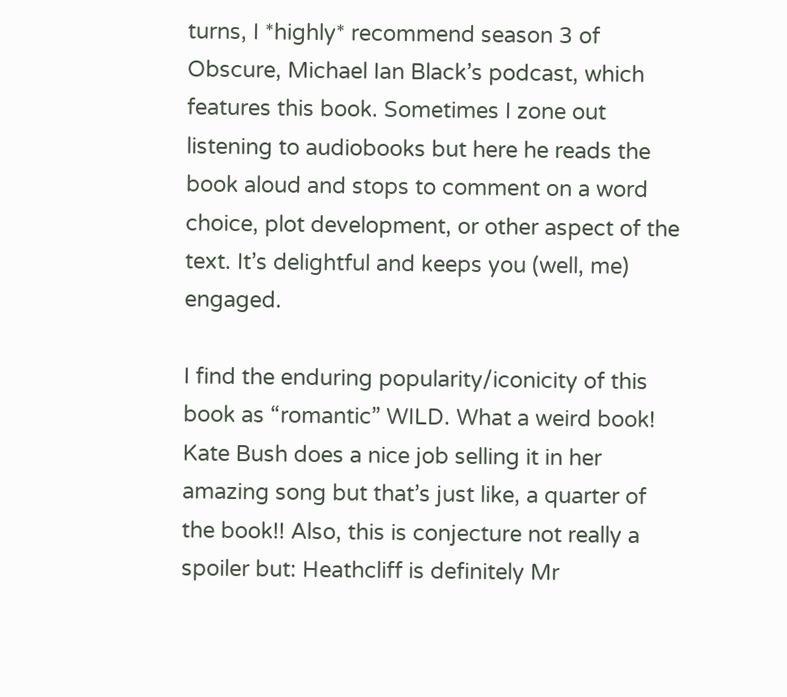turns, I *highly* recommend season 3 of Obscure, Michael Ian Black’s podcast, which features this book. Sometimes I zone out listening to audiobooks but here he reads the book aloud and stops to comment on a word choice, plot development, or other aspect of the text. It’s delightful and keeps you (well, me) engaged.

I find the enduring popularity/iconicity of this book as “romantic” WILD. What a weird book! Kate Bush does a nice job selling it in her amazing song but that’s just like, a quarter of the book!! Also, this is conjecture not really a spoiler but: Heathcliff is definitely Mr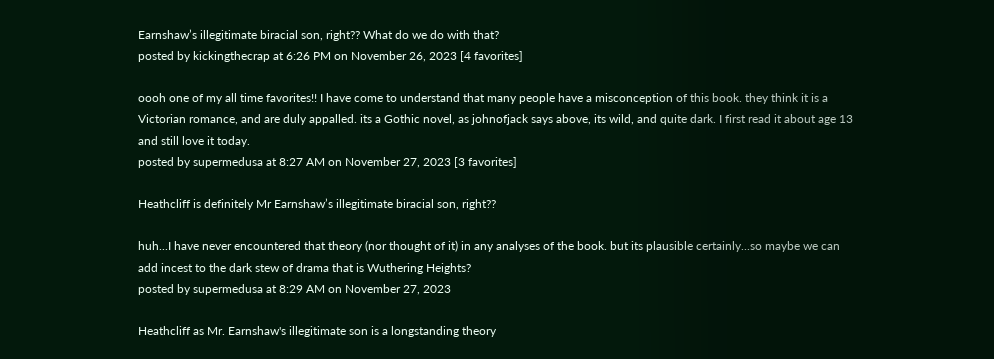Earnshaw’s illegitimate biracial son, right?? What do we do with that?
posted by kickingthecrap at 6:26 PM on November 26, 2023 [4 favorites]

oooh one of my all time favorites!! I have come to understand that many people have a misconception of this book. they think it is a Victorian romance, and are duly appalled. its a Gothic novel, as johnofjack says above, its wild, and quite dark. I first read it about age 13 and still love it today.
posted by supermedusa at 8:27 AM on November 27, 2023 [3 favorites]

Heathcliff is definitely Mr Earnshaw’s illegitimate biracial son, right??

huh...I have never encountered that theory (nor thought of it) in any analyses of the book. but its plausible certainly...so maybe we can add incest to the dark stew of drama that is Wuthering Heights?
posted by supermedusa at 8:29 AM on November 27, 2023

Heathcliff as Mr. Earnshaw's illegitimate son is a longstanding theory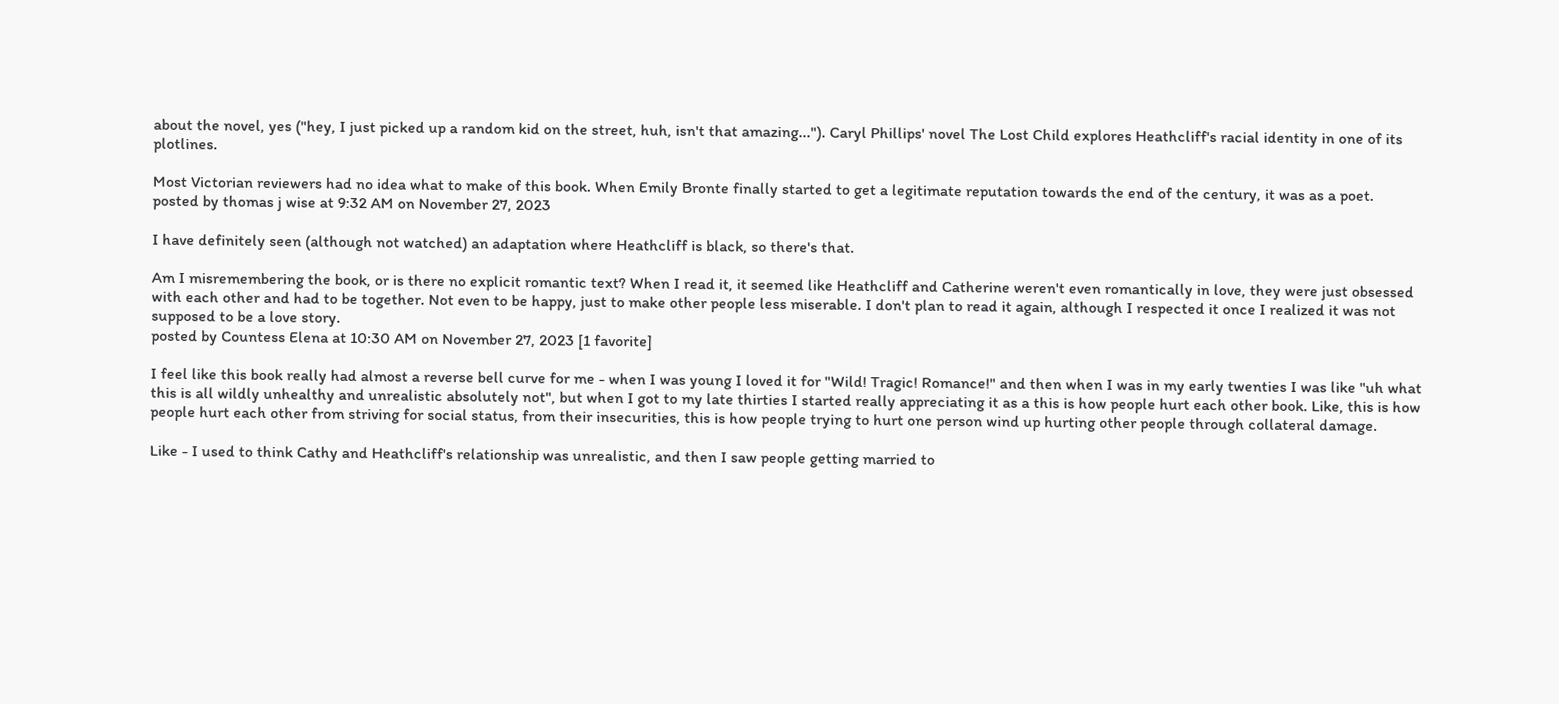about the novel, yes ("hey, I just picked up a random kid on the street, huh, isn't that amazing..."). Caryl Phillips' novel The Lost Child explores Heathcliff's racial identity in one of its plotlines.

Most Victorian reviewers had no idea what to make of this book. When Emily Bronte finally started to get a legitimate reputation towards the end of the century, it was as a poet.
posted by thomas j wise at 9:32 AM on November 27, 2023

I have definitely seen (although not watched) an adaptation where Heathcliff is black, so there's that.

Am I misremembering the book, or is there no explicit romantic text? When I read it, it seemed like Heathcliff and Catherine weren't even romantically in love, they were just obsessed with each other and had to be together. Not even to be happy, just to make other people less miserable. I don't plan to read it again, although I respected it once I realized it was not supposed to be a love story.
posted by Countess Elena at 10:30 AM on November 27, 2023 [1 favorite]

I feel like this book really had almost a reverse bell curve for me - when I was young I loved it for "Wild! Tragic! Romance!" and then when I was in my early twenties I was like "uh what this is all wildly unhealthy and unrealistic absolutely not", but when I got to my late thirties I started really appreciating it as a this is how people hurt each other book. Like, this is how people hurt each other from striving for social status, from their insecurities, this is how people trying to hurt one person wind up hurting other people through collateral damage.

Like - I used to think Cathy and Heathcliff's relationship was unrealistic, and then I saw people getting married to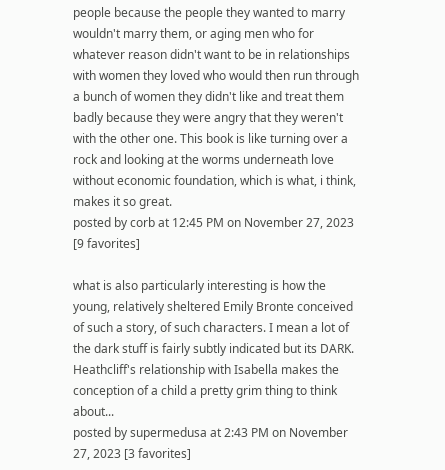people because the people they wanted to marry wouldn't marry them, or aging men who for whatever reason didn't want to be in relationships with women they loved who would then run through a bunch of women they didn't like and treat them badly because they were angry that they weren't with the other one. This book is like turning over a rock and looking at the worms underneath love without economic foundation, which is what, i think, makes it so great.
posted by corb at 12:45 PM on November 27, 2023 [9 favorites]

what is also particularly interesting is how the young, relatively sheltered Emily Bronte conceived of such a story, of such characters. I mean a lot of the dark stuff is fairly subtly indicated but its DARK. Heathcliff's relationship with Isabella makes the conception of a child a pretty grim thing to think about...
posted by supermedusa at 2:43 PM on November 27, 2023 [3 favorites]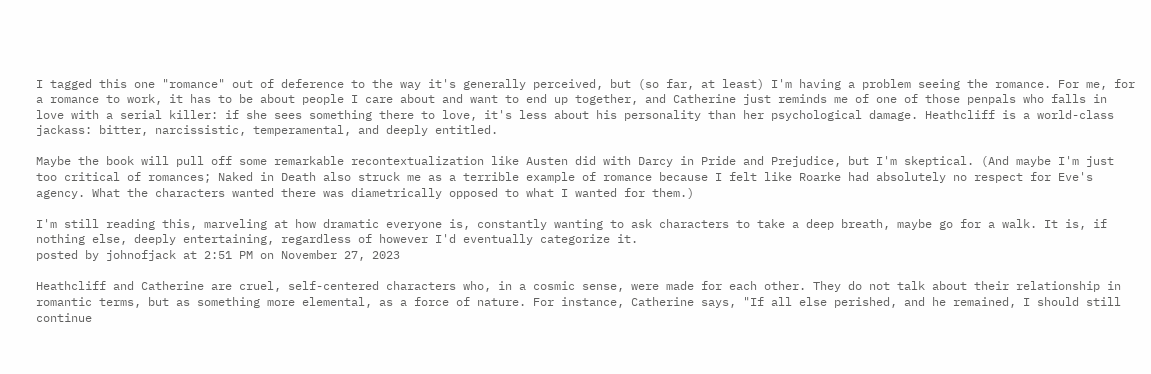I tagged this one "romance" out of deference to the way it's generally perceived, but (so far, at least) I'm having a problem seeing the romance. For me, for a romance to work, it has to be about people I care about and want to end up together, and Catherine just reminds me of one of those penpals who falls in love with a serial killer: if she sees something there to love, it's less about his personality than her psychological damage. Heathcliff is a world-class jackass: bitter, narcissistic, temperamental, and deeply entitled.

Maybe the book will pull off some remarkable recontextualization like Austen did with Darcy in Pride and Prejudice, but I'm skeptical. (And maybe I'm just too critical of romances; Naked in Death also struck me as a terrible example of romance because I felt like Roarke had absolutely no respect for Eve's agency. What the characters wanted there was diametrically opposed to what I wanted for them.)

I'm still reading this, marveling at how dramatic everyone is, constantly wanting to ask characters to take a deep breath, maybe go for a walk. It is, if nothing else, deeply entertaining, regardless of however I'd eventually categorize it.
posted by johnofjack at 2:51 PM on November 27, 2023

Heathcliff and Catherine are cruel, self-centered characters who, in a cosmic sense, were made for each other. They do not talk about their relationship in romantic terms, but as something more elemental, as a force of nature. For instance, Catherine says, "If all else perished, and he remained, I should still continue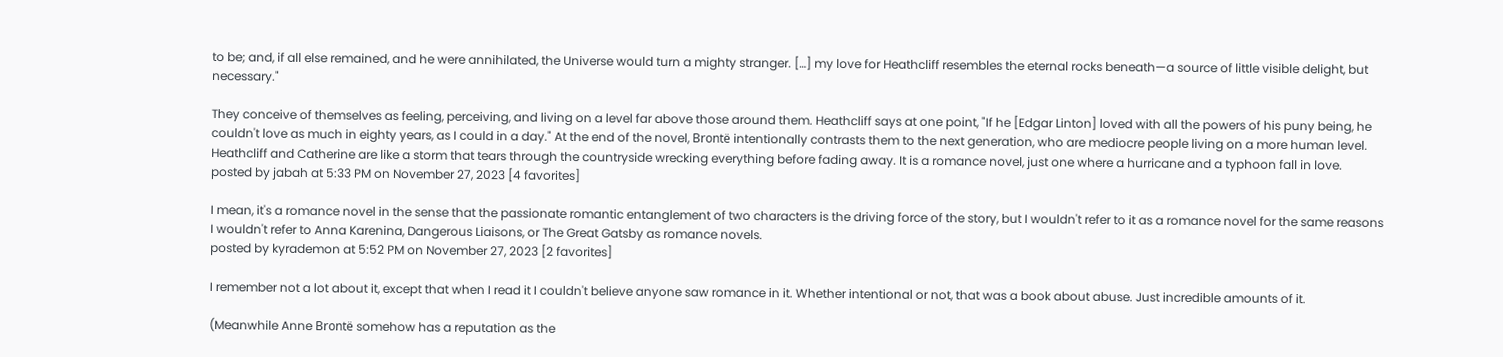to be; and, if all else remained, and he were annihilated, the Universe would turn a mighty stranger. […] my love for Heathcliff resembles the eternal rocks beneath—a source of little visible delight, but necessary."

They conceive of themselves as feeling, perceiving, and living on a level far above those around them. Heathcliff says at one point, "If he [Edgar Linton] loved with all the powers of his puny being, he couldn't love as much in eighty years, as I could in a day." At the end of the novel, Brontë intentionally contrasts them to the next generation, who are mediocre people living on a more human level. Heathcliff and Catherine are like a storm that tears through the countryside wrecking everything before fading away. It is a romance novel, just one where a hurricane and a typhoon fall in love.
posted by jabah at 5:33 PM on November 27, 2023 [4 favorites]

I mean, it's a romance novel in the sense that the passionate romantic entanglement of two characters is the driving force of the story, but I wouldn't refer to it as a romance novel for the same reasons I wouldn't refer to Anna Karenina, Dangerous Liaisons, or The Great Gatsby as romance novels.
posted by kyrademon at 5:52 PM on November 27, 2023 [2 favorites]

I remember not a lot about it, except that when I read it I couldn't believe anyone saw romance in it. Whether intentional or not, that was a book about abuse. Just incredible amounts of it.

(Meanwhile Anne Brontë somehow has a reputation as the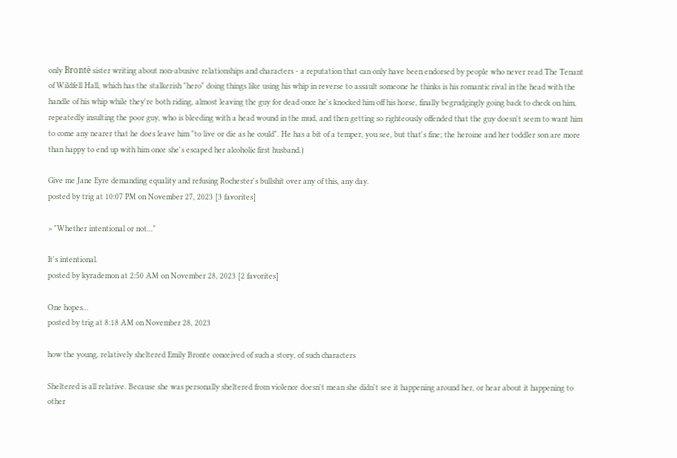only Brontë sister writing about non-abusive relationships and characters - a reputation that can only have been endorsed by people who never read The Tenant of Wildfell Hall, which has the stalkerish "hero" doing things like using his whip in reverse to assault someone he thinks is his romantic rival in the head with the handle of his whip while they're both riding, almost leaving the guy for dead once he's knocked him off his horse, finally begrudgingly going back to check on him, repeatedly insulting the poor guy, who is bleeding with a head wound in the mud, and then getting so righteously offended that the guy doesn't seem to want him to come any nearer that he does leave him "to live or die as he could". He has a bit of a temper, you see, but that's fine; the heroine and her toddler son are more than happy to end up with him once she's escaped her alcoholic first husband.)

Give me Jane Eyre demanding equality and refusing Rochester's bullshit over any of this, any day.
posted by trig at 10:07 PM on November 27, 2023 [3 favorites]

> "Whether intentional or not..."

It's intentional.
posted by kyrademon at 2:50 AM on November 28, 2023 [2 favorites]

One hopes...
posted by trig at 8:18 AM on November 28, 2023

how the young, relatively sheltered Emily Bronte conceived of such a story, of such characters

Sheltered is all relative. Because she was personally sheltered from violence doesn't mean she didn't see it happening around her, or hear about it happening to other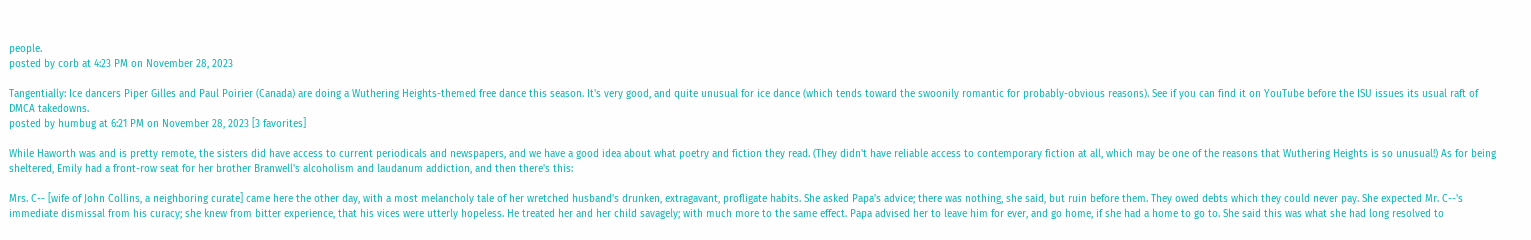people.
posted by corb at 4:23 PM on November 28, 2023

Tangentially: Ice dancers Piper Gilles and Paul Poirier (Canada) are doing a Wuthering Heights-themed free dance this season. It's very good, and quite unusual for ice dance (which tends toward the swoonily romantic for probably-obvious reasons). See if you can find it on YouTube before the ISU issues its usual raft of DMCA takedowns.
posted by humbug at 6:21 PM on November 28, 2023 [3 favorites]

While Haworth was and is pretty remote, the sisters did have access to current periodicals and newspapers, and we have a good idea about what poetry and fiction they read. (They didn't have reliable access to contemporary fiction at all, which may be one of the reasons that Wuthering Heights is so unusual!) As for being sheltered, Emily had a front-row seat for her brother Branwell's alcoholism and laudanum addiction, and then there's this:

Mrs. C-- [wife of John Collins, a neighboring curate] came here the other day, with a most melancholy tale of her wretched husband's drunken, extragavant, profligate habits. She asked Papa's advice; there was nothing, she said, but ruin before them. They owed debts which they could never pay. She expected Mr. C--'s immediate dismissal from his curacy; she knew from bitter experience, that his vices were utterly hopeless. He treated her and her child savagely; with much more to the same effect. Papa advised her to leave him for ever, and go home, if she had a home to go to. She said this was what she had long resolved to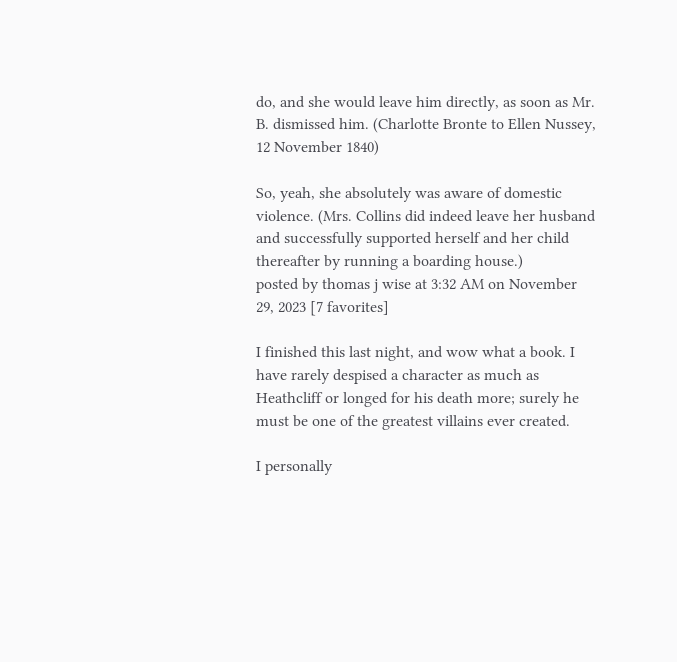do, and she would leave him directly, as soon as Mr. B. dismissed him. (Charlotte Bronte to Ellen Nussey, 12 November 1840)

So, yeah, she absolutely was aware of domestic violence. (Mrs. Collins did indeed leave her husband and successfully supported herself and her child thereafter by running a boarding house.)
posted by thomas j wise at 3:32 AM on November 29, 2023 [7 favorites]

I finished this last night, and wow what a book. I have rarely despised a character as much as Heathcliff or longed for his death more; surely he must be one of the greatest villains ever created.

I personally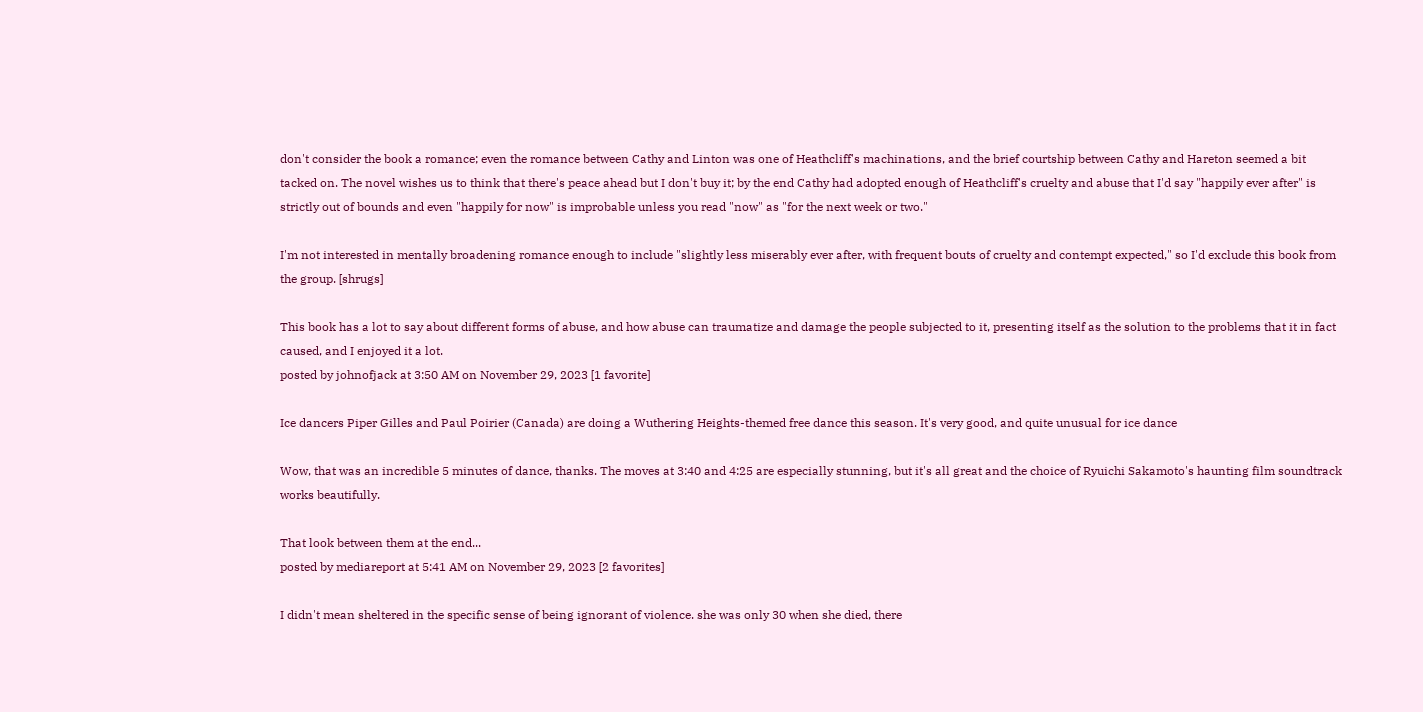don't consider the book a romance; even the romance between Cathy and Linton was one of Heathcliff's machinations, and the brief courtship between Cathy and Hareton seemed a bit tacked on. The novel wishes us to think that there's peace ahead but I don't buy it; by the end Cathy had adopted enough of Heathcliff's cruelty and abuse that I'd say "happily ever after" is strictly out of bounds and even "happily for now" is improbable unless you read "now" as "for the next week or two."

I'm not interested in mentally broadening romance enough to include "slightly less miserably ever after, with frequent bouts of cruelty and contempt expected," so I'd exclude this book from the group. [shrugs]

This book has a lot to say about different forms of abuse, and how abuse can traumatize and damage the people subjected to it, presenting itself as the solution to the problems that it in fact caused, and I enjoyed it a lot.
posted by johnofjack at 3:50 AM on November 29, 2023 [1 favorite]

Ice dancers Piper Gilles and Paul Poirier (Canada) are doing a Wuthering Heights-themed free dance this season. It's very good, and quite unusual for ice dance

Wow, that was an incredible 5 minutes of dance, thanks. The moves at 3:40 and 4:25 are especially stunning, but it's all great and the choice of Ryuichi Sakamoto's haunting film soundtrack works beautifully.

That look between them at the end...
posted by mediareport at 5:41 AM on November 29, 2023 [2 favorites]

I didn't mean sheltered in the specific sense of being ignorant of violence. she was only 30 when she died, there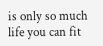is only so much life you can fit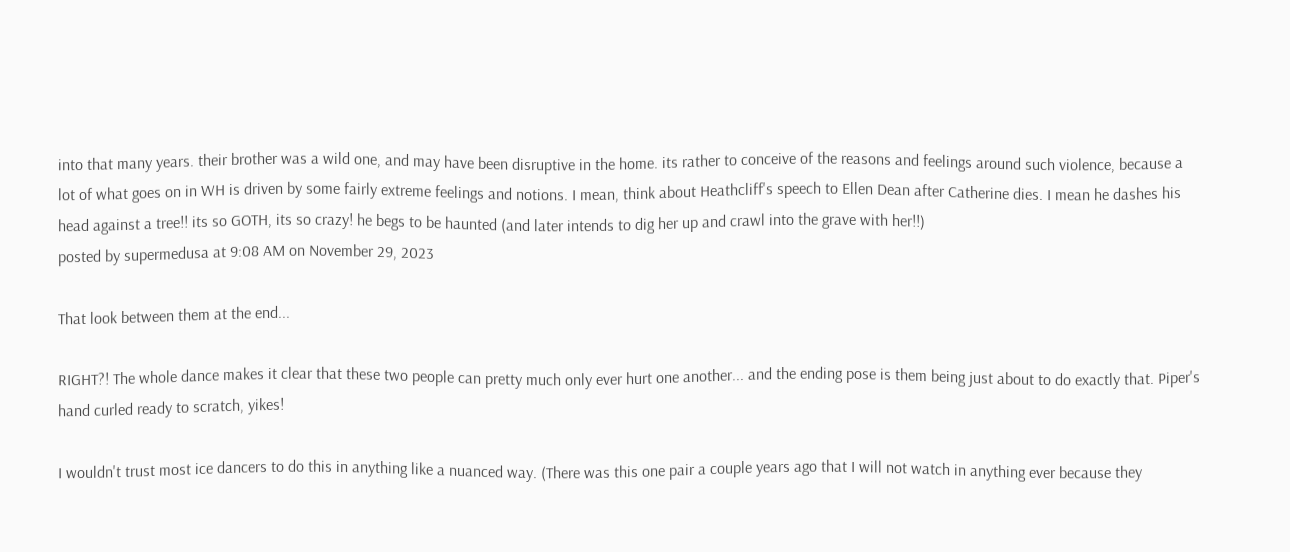into that many years. their brother was a wild one, and may have been disruptive in the home. its rather to conceive of the reasons and feelings around such violence, because a lot of what goes on in WH is driven by some fairly extreme feelings and notions. I mean, think about Heathcliff's speech to Ellen Dean after Catherine dies. I mean he dashes his head against a tree!! its so GOTH, its so crazy! he begs to be haunted (and later intends to dig her up and crawl into the grave with her!!)
posted by supermedusa at 9:08 AM on November 29, 2023

That look between them at the end...

RIGHT?! The whole dance makes it clear that these two people can pretty much only ever hurt one another... and the ending pose is them being just about to do exactly that. Piper's hand curled ready to scratch, yikes!

I wouldn't trust most ice dancers to do this in anything like a nuanced way. (There was this one pair a couple years ago that I will not watch in anything ever because they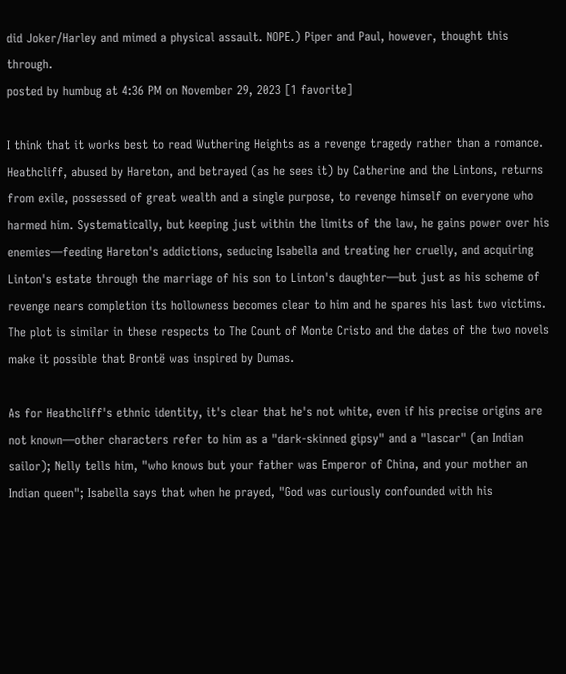did Joker/Harley and mimed a physical assault. NOPE.) Piper and Paul, however, thought this through.
posted by humbug at 4:36 PM on November 29, 2023 [1 favorite]

I think that it works best to read Wuthering Heights as a revenge tragedy rather than a romance. Heathcliff, abused by Hareton, and betrayed (as he sees it) by Catherine and the Lintons, returns from exile, possessed of great wealth and a single purpose, to revenge himself on everyone who harmed him. Systematically, but keeping just within the limits of the law, he gains power over his enemies—feeding Hareton's addictions, seducing Isabella and treating her cruelly, and acquiring Linton's estate through the marriage of his son to Linton's daughter—but just as his scheme of revenge nears completion its hollowness becomes clear to him and he spares his last two victims. The plot is similar in these respects to The Count of Monte Cristo and the dates of the two novels make it possible that Brontë was inspired by Dumas.

As for Heathcliff's ethnic identity, it's clear that he's not white, even if his precise origins are not known—other characters refer to him as a "dark-skinned gipsy" and a "lascar" (an Indian sailor); Nelly tells him, "who knows but your father was Emperor of China, and your mother an Indian queen"; Isabella says that when he prayed, "God was curiously confounded with his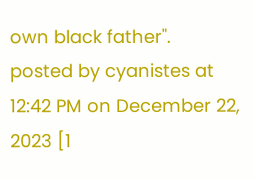own black father".
posted by cyanistes at 12:42 PM on December 22, 2023 [1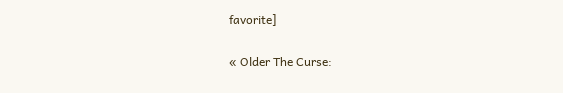favorite]

« Older The Curse: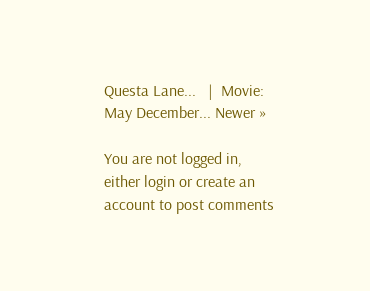Questa Lane...   |  Movie: May December... Newer »

You are not logged in, either login or create an account to post comments